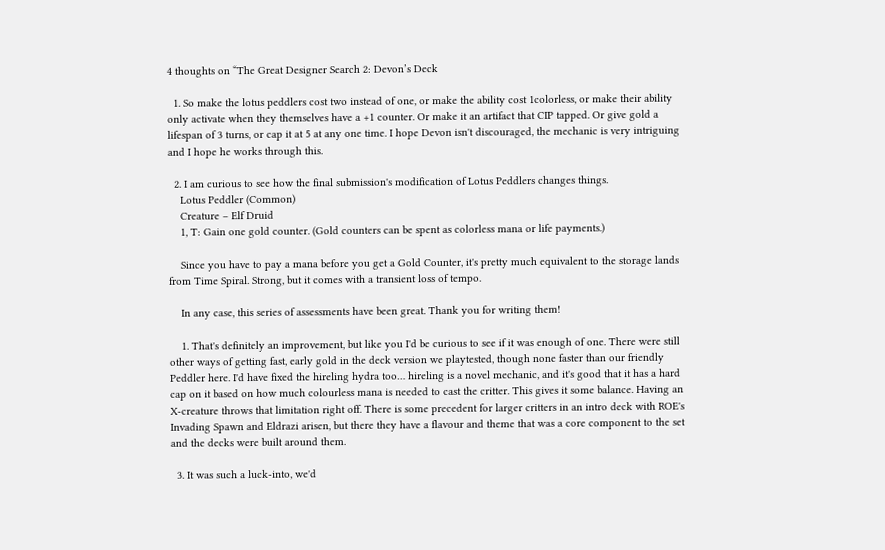4 thoughts on “The Great Designer Search 2: Devon’s Deck

  1. So make the lotus peddlers cost two instead of one, or make the ability cost 1colorless, or make their ability only activate when they themselves have a +1 counter. Or make it an artifact that CIP tapped. Or give gold a lifespan of 3 turns, or cap it at 5 at any one time. I hope Devon isn't discouraged, the mechanic is very intriguing and I hope he works through this.

  2. I am curious to see how the final submission's modification of Lotus Peddlers changes things.
    Lotus Peddler (Common)
    Creature – Elf Druid
    1, T: Gain one gold counter. (Gold counters can be spent as colorless mana or life payments.)

    Since you have to pay a mana before you get a Gold Counter, it's pretty much equivalent to the storage lands from Time Spiral. Strong, but it comes with a transient loss of tempo.

    In any case, this series of assessments have been great. Thank you for writing them!

    1. That's definitely an improvement, but like you I'd be curious to see if it was enough of one. There were still other ways of getting fast, early gold in the deck version we playtested, though none faster than our friendly Peddler here. I'd have fixed the hireling hydra too… hireling is a novel mechanic, and it's good that it has a hard cap on it based on how much colourless mana is needed to cast the critter. This gives it some balance. Having an X-creature throws that limitation right off. There is some precedent for larger critters in an intro deck with ROE's Invading Spawn and Eldrazi arisen, but there they have a flavour and theme that was a core component to the set and the decks were built around them.

  3. It was such a luck-into, we'd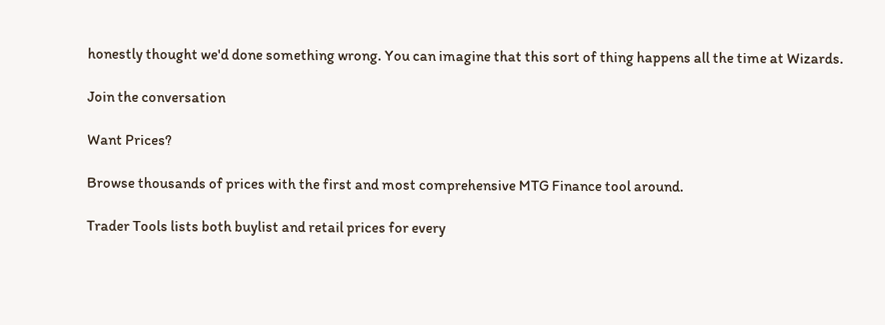honestly thought we'd done something wrong. You can imagine that this sort of thing happens all the time at Wizards.

Join the conversation

Want Prices?

Browse thousands of prices with the first and most comprehensive MTG Finance tool around.

Trader Tools lists both buylist and retail prices for every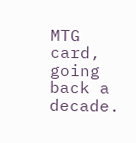MTG card, going back a decade.